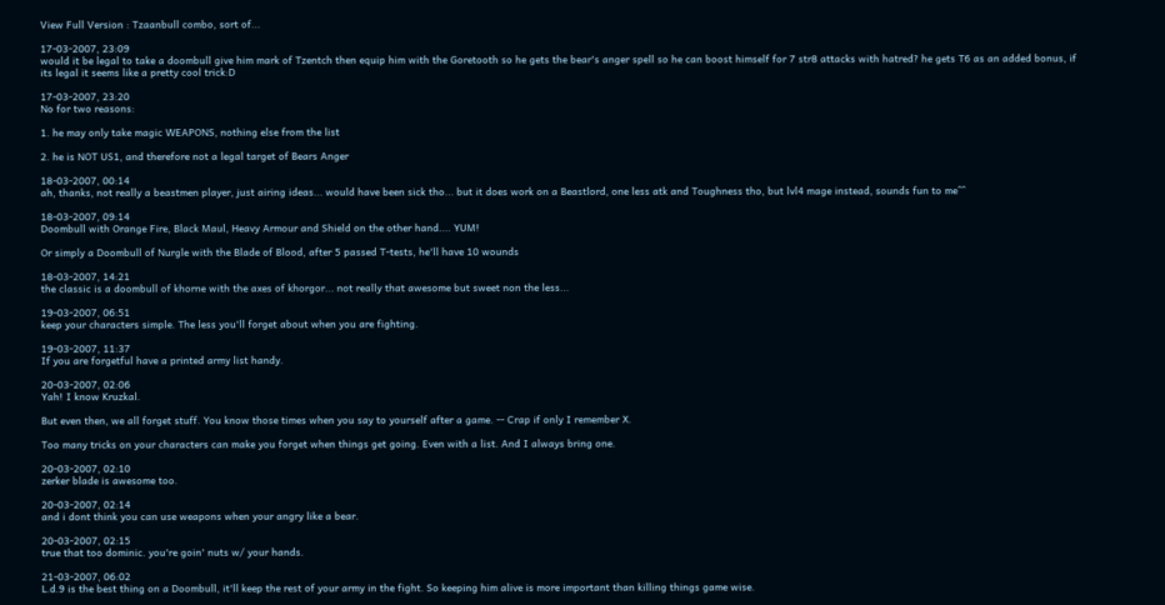View Full Version : Tzaanbull combo, sort of...

17-03-2007, 23:09
would it be legal to take a doombull give him mark of Tzentch then equip him with the Goretooth so he gets the bear's anger spell so he can boost himself for 7 str8 attacks with hatred? he gets T6 as an added bonus, if its legal it seems like a pretty cool trick:D

17-03-2007, 23:20
No for two reasons:

1. he may only take magic WEAPONS, nothing else from the list

2. he is NOT US1, and therefore not a legal target of Bears Anger

18-03-2007, 00:14
ah, thanks, not really a beastmen player, just airing ideas... would have been sick tho... but it does work on a Beastlord, one less atk and Toughness tho, but lvl4 mage instead, sounds fun to me^^

18-03-2007, 09:14
Doombull with Orange Fire, Black Maul, Heavy Armour and Shield on the other hand.... YUM!

Or simply a Doombull of Nurgle with the Blade of Blood, after 5 passed T-tests, he'll have 10 wounds

18-03-2007, 14:21
the classic is a doombull of khorne with the axes of khorgor... not really that awesome but sweet non the less...

19-03-2007, 06:51
keep your characters simple. The less you'll forget about when you are fighting.

19-03-2007, 11:37
If you are forgetful have a printed army list handy.

20-03-2007, 02:06
Yah! I know Kruzkal.

But even then, we all forget stuff. You know those times when you say to yourself after a game. -- Crap if only I remember X.

Too many tricks on your characters can make you forget when things get going. Even with a list. And I always bring one.

20-03-2007, 02:10
zerker blade is awesome too.

20-03-2007, 02:14
and i dont think you can use weapons when your angry like a bear.

20-03-2007, 02:15
true that too dominic. you're goin' nuts w/ your hands.

21-03-2007, 06:02
L.d.9 is the best thing on a Doombull, it'll keep the rest of your army in the fight. So keeping him alive is more important than killing things game wise.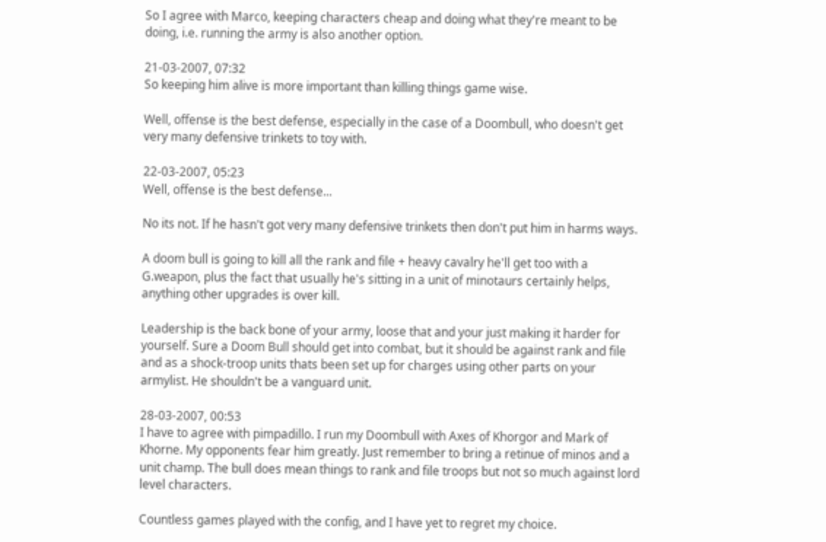So I agree with Marco, keeping characters cheap and doing what they're meant to be doing, i.e. running the army is also another option.

21-03-2007, 07:32
So keeping him alive is more important than killing things game wise.

Well, offense is the best defense, especially in the case of a Doombull, who doesn't get very many defensive trinkets to toy with.

22-03-2007, 05:23
Well, offense is the best defense...

No its not. If he hasn't got very many defensive trinkets then don't put him in harms ways.

A doom bull is going to kill all the rank and file + heavy cavalry he'll get too with a G.weapon, plus the fact that usually he's sitting in a unit of minotaurs certainly helps, anything other upgrades is over kill.

Leadership is the back bone of your army, loose that and your just making it harder for yourself. Sure a Doom Bull should get into combat, but it should be against rank and file and as a shock-troop units thats been set up for charges using other parts on your armylist. He shouldn't be a vanguard unit.

28-03-2007, 00:53
I have to agree with pimpadillo. I run my Doombull with Axes of Khorgor and Mark of Khorne. My opponents fear him greatly. Just remember to bring a retinue of minos and a unit champ. The bull does mean things to rank and file troops but not so much against lord level characters.

Countless games played with the config, and I have yet to regret my choice.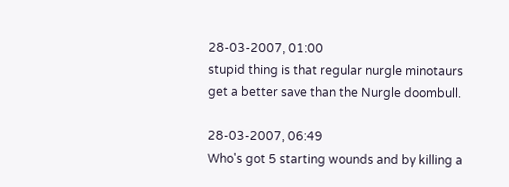28-03-2007, 01:00
stupid thing is that regular nurgle minotaurs get a better save than the Nurgle doombull.

28-03-2007, 06:49
Who's got 5 starting wounds and by killing a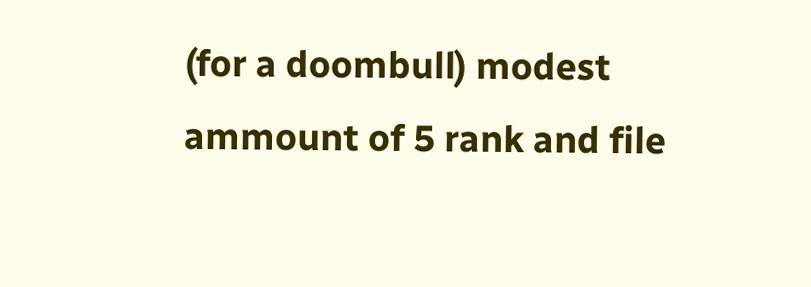(for a doombull) modest ammount of 5 rank and file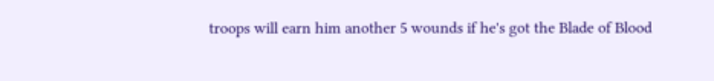troops will earn him another 5 wounds if he's got the Blade of Blood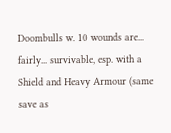Doombulls w. 10 wounds are... fairly... survivable, esp. with a Shield and Heavy Armour (same save as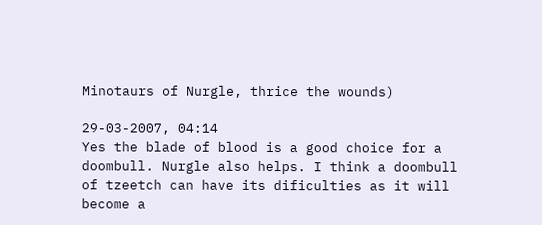Minotaurs of Nurgle, thrice the wounds)

29-03-2007, 04:14
Yes the blade of blood is a good choice for a doombull. Nurgle also helps. I think a doombull of tzeetch can have its dificulties as it will become a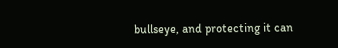bullseye, and protecting it can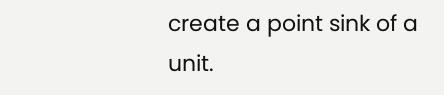create a point sink of a unit.